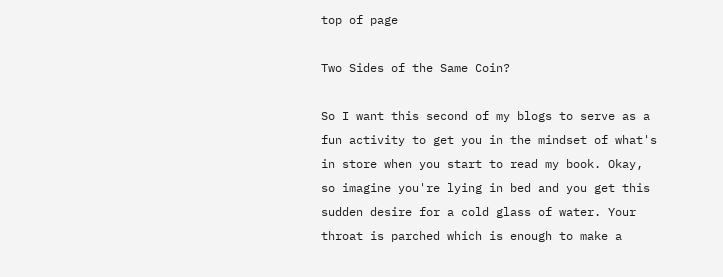top of page

Two Sides of the Same Coin?

So I want this second of my blogs to serve as a fun activity to get you in the mindset of what's in store when you start to read my book. Okay, so imagine you're lying in bed and you get this sudden desire for a cold glass of water. Your throat is parched which is enough to make a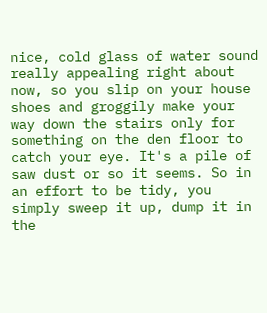nice, cold glass of water sound really appealing right about now, so you slip on your house shoes and groggily make your way down the stairs only for something on the den floor to catch your eye. It's a pile of saw dust or so it seems. So in an effort to be tidy, you simply sweep it up, dump it in the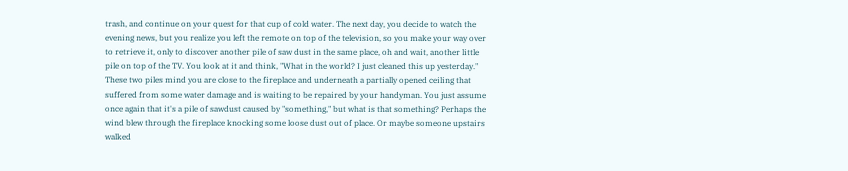trash, and continue on your quest for that cup of cold water. The next day, you decide to watch the evening news, but you realize you left the remote on top of the television, so you make your way over to retrieve it, only to discover another pile of saw dust in the same place, oh and wait, another little pile on top of the TV. You look at it and think, "What in the world? I just cleaned this up yesterday." These two piles mind you are close to the fireplace and underneath a partially opened ceiling that suffered from some water damage and is waiting to be repaired by your handyman. You just assume once again that it's a pile of sawdust caused by "something," but what is that something? Perhaps the wind blew through the fireplace knocking some loose dust out of place. Or maybe someone upstairs walked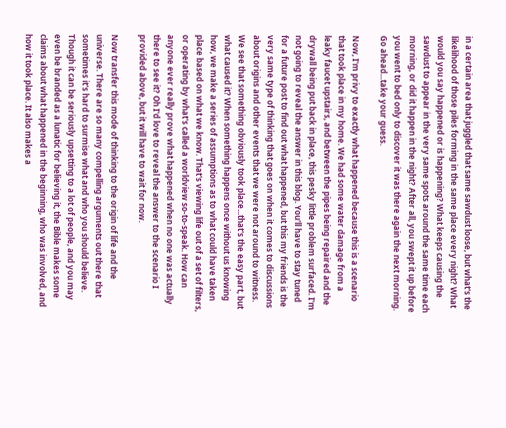in a certain area that juggled that same sawdust loose, but what's the likelihood of those piles forming in the same place every night? What would you say happened or is happening? What keeps causing the sawdust to appear in the very same spots around the same time each morning, or did it happen in the night? After all, you swept it up before you went to bed only to discover it was there again the next morning. Go ahead...take your guess.

Now, I'm privy to exactly what happened because this is a scenario that took place in my home. We had some water damage from a leaky faucet upstairs, and between the pipes being repaired and the drywall being put back in place, this pesky little problem surfaced. I'm not going to reveal the answer in this blog. You'll have to stay tuned for a future post to find out what happened, but this my friends is the very same type of thinking that goes on when it comes to discussions about origins and other events that we were not around to witness. We see that something obviously took place...that's the easy part, but what caused it? When something happens once without us knowing how, we make a series of assumptions as to what could have taken place based on what we know. That's viewing life out of a set of filters, or operating by what's called a worldview so-to-speak. How can anyone ever really prove what happened when no one was actually there to see it? Oh I'd love to reveal the answer to the scenario I provided above, but it will have to wait for now.

Now transfer this mode of thinking to the origin of life and the universe. There are so many compelling arguments out there that sometimes it's hard to surmise what and who you should believe. Though it can be seriously upsetting to a lot of people, and you may even be branded as a lunatic for believing it, the Bible makes some claims about what happened in the beginning, who was involved, and how it took place. It also makes a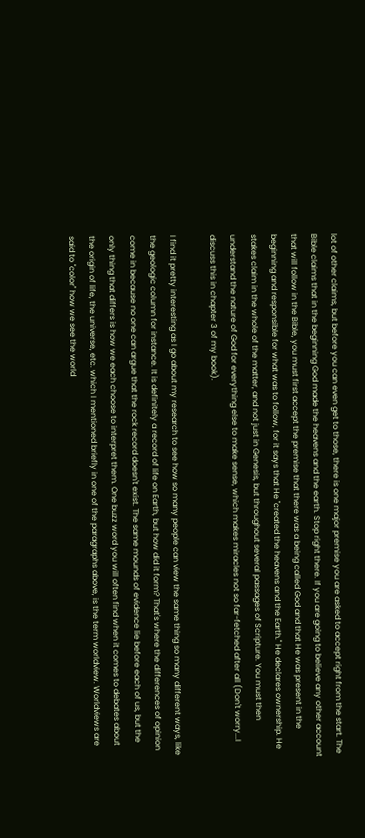lot of other claims, but before you can even get to those, there is one major premise you are asked to accept right from the start. The Bible claims that in the beginning God made the heavens and the earth. Stop right there. If you are going to believe any other account that will follow in the Bible, you must first accept the premise that there was a being called God and that He was present in the beginning and responsible for what was to follow, for it says that He "created the heavens and the Earth." He declares ownership. He stakes claim in the whole of the matter, and not just in Genesis, but throughout several passages of Scripture. You must then understand the nature of God for everything else to make sense, which makes miracles not so far-fetched after all (Don't worry...I discuss this in chapter 3 of my book).

I find it pretty interesting as I go about my research to see how so many people can view the same thing so many different ways, like the geologic column for instance. It is definitely a record of life on Earth, but how did it form? That's where the differences of opinion come in because no one can argue that the rock record doesn't exist. The same mounds of evidence lie before each of us, but the only thing that differs is how we each choose to interpret them. One buzz word you will often find when it comes to debates about the origin of life, the universe, etc. which I mentioned briefly in one of the paragraphs above, is the term worldview. Worldviews are said to "color" how we see the world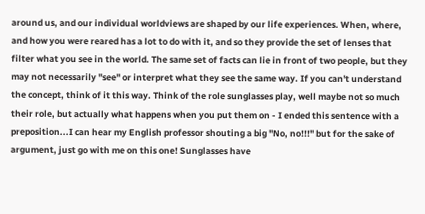around us, and our individual worldviews are shaped by our life experiences. When, where, and how you were reared has a lot to do with it, and so they provide the set of lenses that filter what you see in the world. The same set of facts can lie in front of two people, but they may not necessarily "see" or interpret what they see the same way. If you can't understand the concept, think of it this way. Think of the role sunglasses play, well maybe not so much their role, but actually what happens when you put them on - I ended this sentence with a preposition...I can hear my English professor shouting a big "No, no!!!" but for the sake of argument, just go with me on this one! Sunglasses have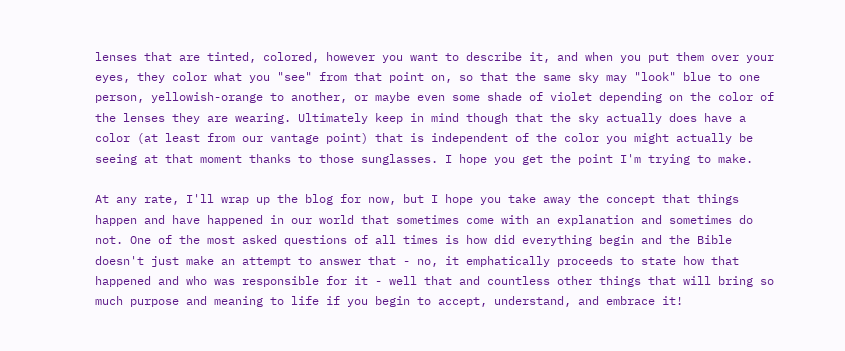lenses that are tinted, colored, however you want to describe it, and when you put them over your eyes, they color what you "see" from that point on, so that the same sky may "look" blue to one person, yellowish-orange to another, or maybe even some shade of violet depending on the color of the lenses they are wearing. Ultimately keep in mind though that the sky actually does have a color (at least from our vantage point) that is independent of the color you might actually be seeing at that moment thanks to those sunglasses. I hope you get the point I'm trying to make.

At any rate, I'll wrap up the blog for now, but I hope you take away the concept that things happen and have happened in our world that sometimes come with an explanation and sometimes do not. One of the most asked questions of all times is how did everything begin and the Bible doesn't just make an attempt to answer that - no, it emphatically proceeds to state how that happened and who was responsible for it - well that and countless other things that will bring so much purpose and meaning to life if you begin to accept, understand, and embrace it!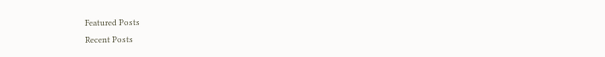Featured Posts
Recent Posts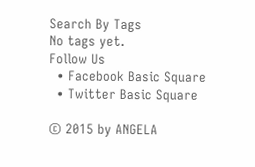Search By Tags
No tags yet.
Follow Us
  • Facebook Basic Square
  • Twitter Basic Square

© 2015 by ANGELA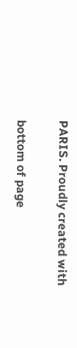PARIS. Proudly created with

bottom of page